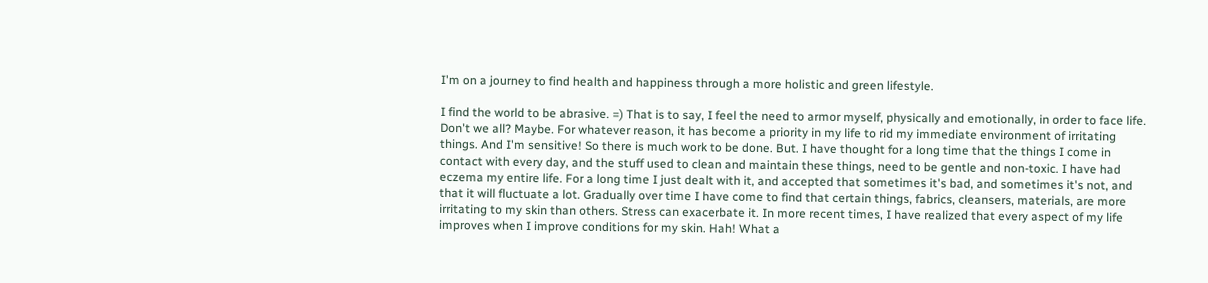I'm on a journey to find health and happiness through a more holistic and green lifestyle.

I find the world to be abrasive. =) That is to say, I feel the need to armor myself, physically and emotionally, in order to face life. Don't we all? Maybe. For whatever reason, it has become a priority in my life to rid my immediate environment of irritating things. And I'm sensitive! So there is much work to be done. But. I have thought for a long time that the things I come in contact with every day, and the stuff used to clean and maintain these things, need to be gentle and non-toxic. I have had eczema my entire life. For a long time I just dealt with it, and accepted that sometimes it's bad, and sometimes it's not, and that it will fluctuate a lot. Gradually over time I have come to find that certain things, fabrics, cleansers, materials, are more irritating to my skin than others. Stress can exacerbate it. In more recent times, I have realized that every aspect of my life improves when I improve conditions for my skin. Hah! What a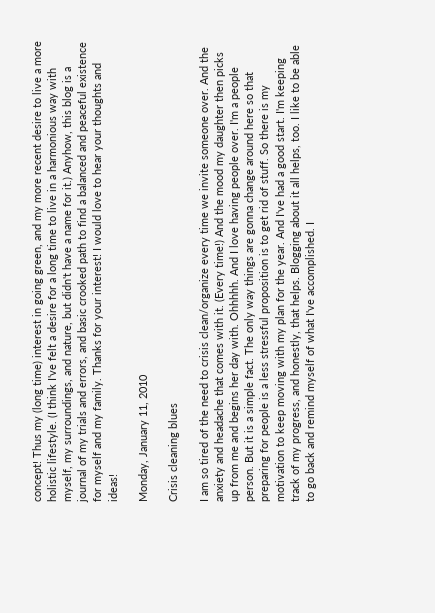concept! Thus my (long time) interest in going green, and my more recent desire to live a more holistic lifestyle. (I think I've felt a desire for a long time to live in a harmonious way with myself, my surroundings, and nature, but didn't have a name for it.) Anyhow, this blog is a journal of my trials and errors, and basic crooked path to find a balanced and peaceful existence for myself and my family. Thanks for your interest! I would love to hear your thoughts and ideas!

Monday, January 11, 2010

Crisis cleaning blues

I am so tired of the need to crisis clean/organize every time we invite someone over. And the anxiety and headache that comes with it. (Every time!) And the mood my daughter then picks up from me and begins her day with. Ohhhhh. And I love having people over. I'm a people person. But it is a simple fact. The only way things are gonna change around here so that preparing for people is a less stressful proposition is to get rid of stuff. So there is my motivation to keep moving with my plan for the year. And I've had a good start. I'm keeping track of my progress, and honestly, that helps. Blogging about it all helps, too. I like to be able to go back and remind myself of what I've accomplished. I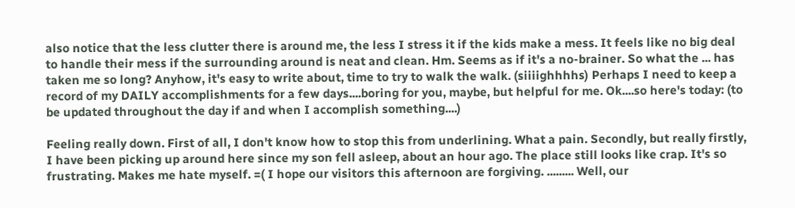also notice that the less clutter there is around me, the less I stress it if the kids make a mess. It feels like no big deal to handle their mess if the surrounding around is neat and clean. Hm. Seems as if it's a no-brainer. So what the ... has taken me so long? Anyhow, it's easy to write about, time to try to walk the walk. (siiiighhhhs) Perhaps I need to keep a record of my DAILY accomplishments for a few days....boring for you, maybe, but helpful for me. Ok....so here's today: (to be updated throughout the day if and when I accomplish something....)

Feeling really down. First of all, I don't know how to stop this from underlining. What a pain. Secondly, but really firstly, I have been picking up around here since my son fell asleep, about an hour ago. The place still looks like crap. It's so frustrating. Makes me hate myself. =( I hope our visitors this afternoon are forgiving. ......... Well, our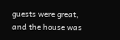guests were great, and the house was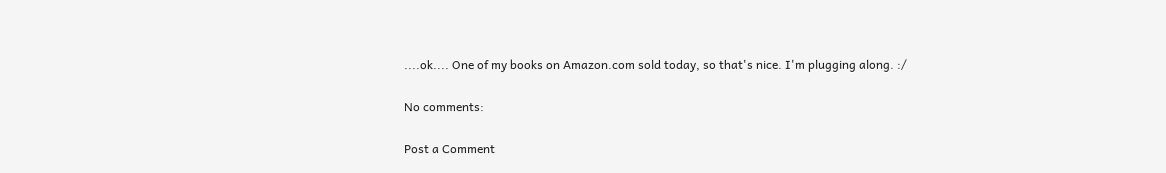....ok.... One of my books on Amazon.com sold today, so that's nice. I'm plugging along. :/

No comments:

Post a Comment